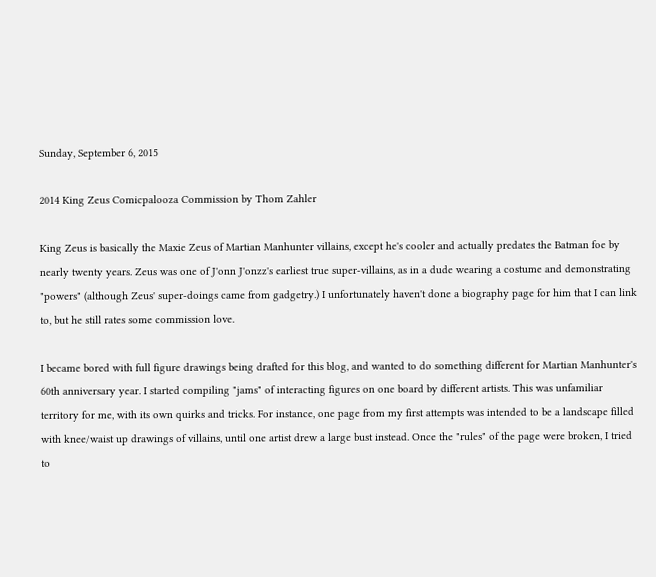Sunday, September 6, 2015

2014 King Zeus Comicpalooza Commission by Thom Zahler

King Zeus is basically the Maxie Zeus of Martian Manhunter villains, except he's cooler and actually predates the Batman foe by nearly twenty years. Zeus was one of J'onn J'onzz's earliest true super-villains, as in a dude wearing a costume and demonstrating "powers" (although Zeus' super-doings came from gadgetry.) I unfortunately haven't done a biography page for him that I can link to, but he still rates some commission love.

I became bored with full figure drawings being drafted for this blog, and wanted to do something different for Martian Manhunter's 60th anniversary year. I started compiling "jams" of interacting figures on one board by different artists. This was unfamiliar territory for me, with its own quirks and tricks. For instance, one page from my first attempts was intended to be a landscape filled with knee/waist up drawings of villains, until one artist drew a large bust instead. Once the "rules" of the page were broken, I tried to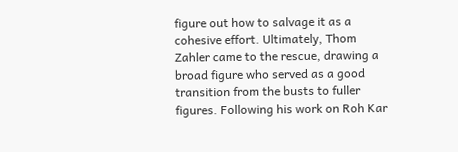figure out how to salvage it as a cohesive effort. Ultimately, Thom Zahler came to the rescue, drawing a broad figure who served as a good transition from the busts to fuller figures. Following his work on Roh Kar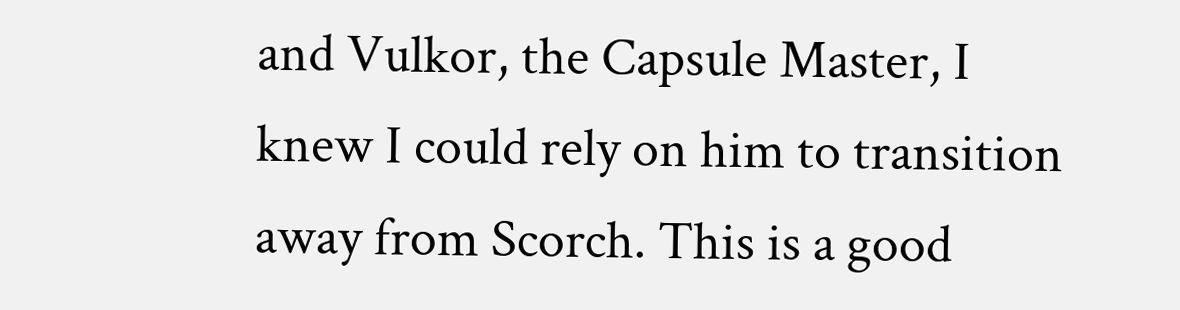and Vulkor, the Capsule Master, I knew I could rely on him to transition away from Scorch. This is a good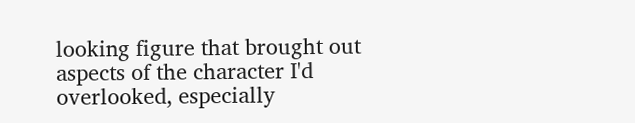looking figure that brought out aspects of the character I'd overlooked, especially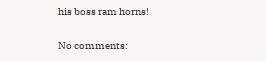his boss ram horns!

No comments: